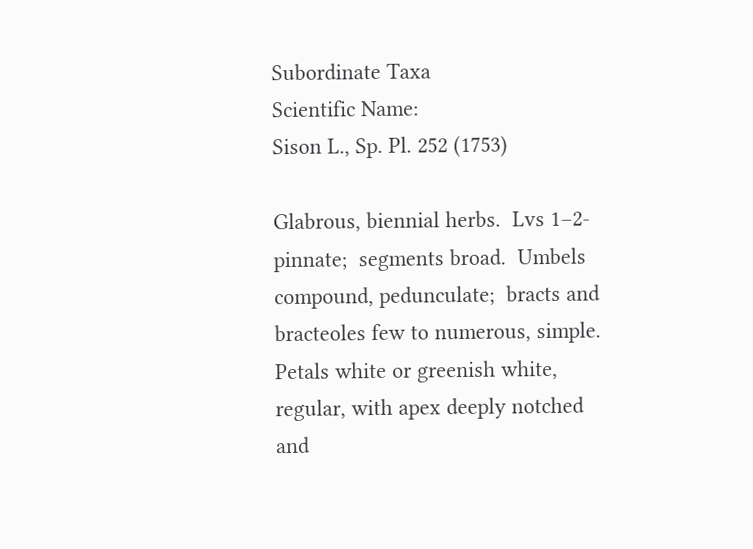Subordinate Taxa
Scientific Name:
Sison L., Sp. Pl. 252 (1753)

Glabrous, biennial herbs.  Lvs 1–2-pinnate;  segments broad.  Umbels compound, pedunculate;  bracts and bracteoles few to numerous, simple.  Petals white or greenish white, regular, with apex deeply notched and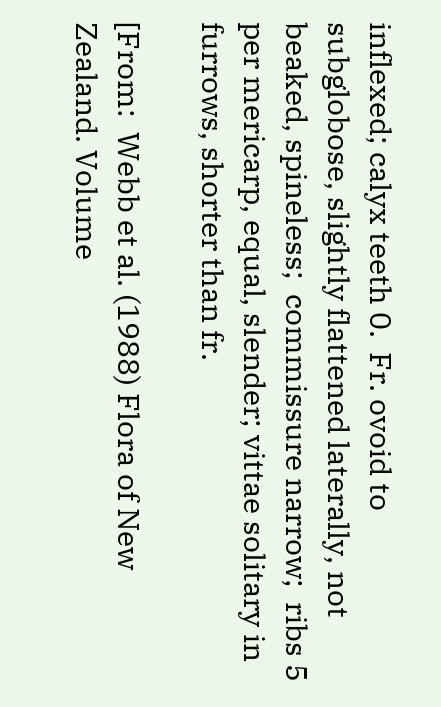inflexed; calyx teeth 0.  Fr. ovoid to subglobose, slightly flattened laterally, not beaked, spineless;  commissure narrow;  ribs 5 per mericarp, equal, slender; vittae solitary in furrows, shorter than fr.

[From:  Webb et al. (1988) Flora of New Zealand. Volume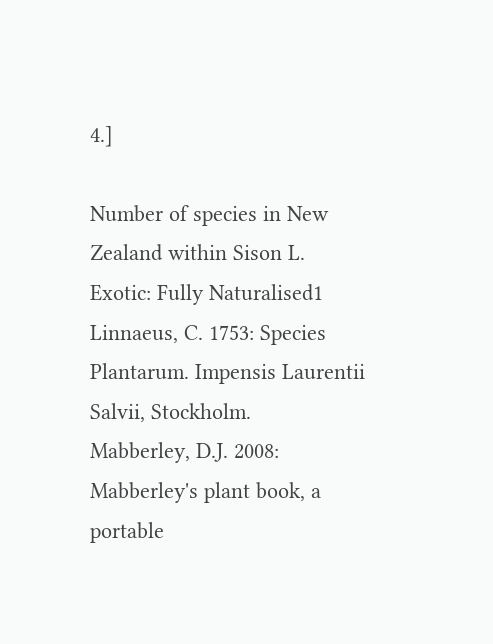4.]

Number of species in New Zealand within Sison L.
Exotic: Fully Naturalised1
Linnaeus, C. 1753: Species Plantarum. Impensis Laurentii Salvii, Stockholm.
Mabberley, D.J. 2008: Mabberley's plant book, a portable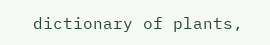dictionary of plants,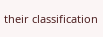their classification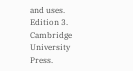and uses. Edition 3. Cambridge University Press.